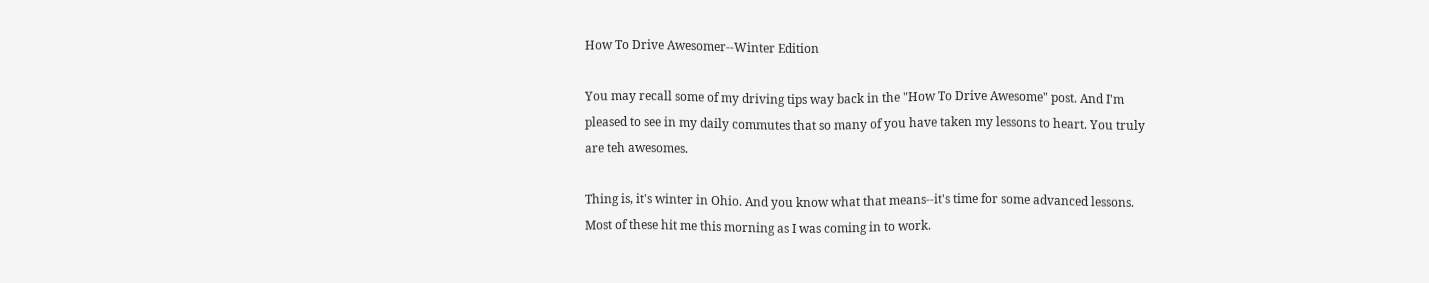How To Drive Awesomer--Winter Edition

You may recall some of my driving tips way back in the "How To Drive Awesome" post. And I'm pleased to see in my daily commutes that so many of you have taken my lessons to heart. You truly are teh awesomes.

Thing is, it's winter in Ohio. And you know what that means--it's time for some advanced lessons.  Most of these hit me this morning as I was coming in to work.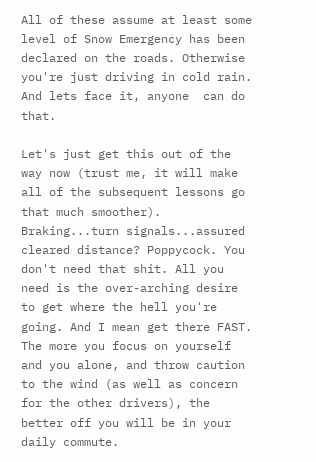All of these assume at least some level of Snow Emergency has been declared on the roads. Otherwise you're just driving in cold rain. And lets face it, anyone  can do that.

Let's just get this out of the way now (trust me, it will make all of the subsequent lessons go that much smoother).  Braking...turn signals...assured cleared distance? Poppycock. You don't need that shit. All you need is the over-arching desire to get where the hell you're going. And I mean get there FAST.  The more you focus on yourself and you alone, and throw caution to the wind (as well as concern for the other drivers), the better off you will be in your daily commute.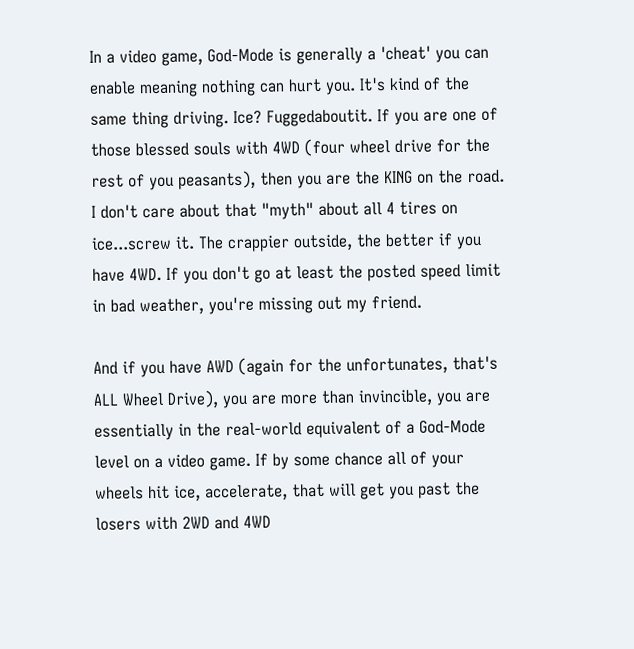In a video game, God-Mode is generally a 'cheat' you can enable meaning nothing can hurt you. It's kind of the same thing driving. Ice? Fuggedaboutit. If you are one of those blessed souls with 4WD (four wheel drive for the rest of you peasants), then you are the KING on the road. I don't care about that "myth" about all 4 tires on ice...screw it. The crappier outside, the better if you have 4WD. If you don't go at least the posted speed limit in bad weather, you're missing out my friend.

And if you have AWD (again for the unfortunates, that's ALL Wheel Drive), you are more than invincible, you are essentially in the real-world equivalent of a God-Mode level on a video game. If by some chance all of your wheels hit ice, accelerate, that will get you past the losers with 2WD and 4WD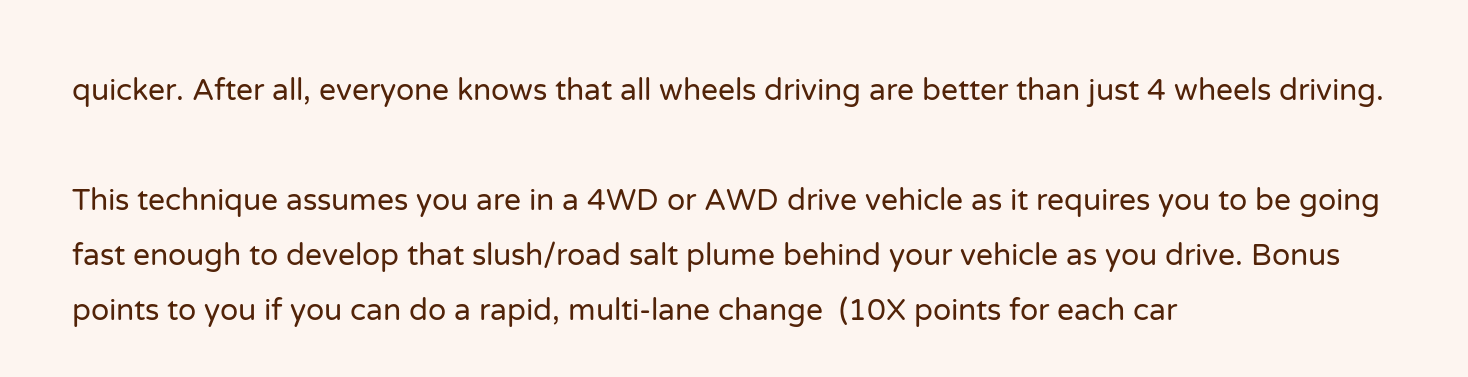quicker. After all, everyone knows that all wheels driving are better than just 4 wheels driving.

This technique assumes you are in a 4WD or AWD drive vehicle as it requires you to be going fast enough to develop that slush/road salt plume behind your vehicle as you drive. Bonus points to you if you can do a rapid, multi-lane change  (10X points for each car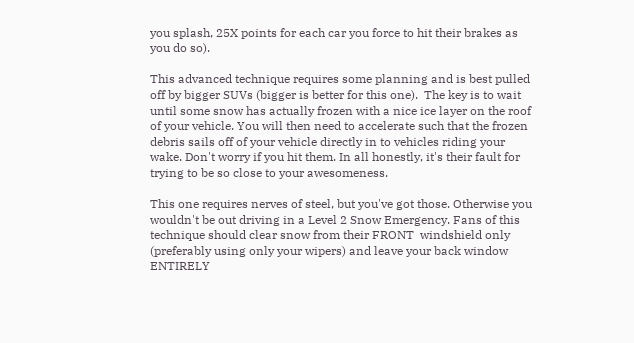you splash, 25X points for each car you force to hit their brakes as you do so).

This advanced technique requires some planning and is best pulled off by bigger SUVs (bigger is better for this one).  The key is to wait until some snow has actually frozen with a nice ice layer on the roof of your vehicle. You will then need to accelerate such that the frozen debris sails off of your vehicle directly in to vehicles riding your wake. Don't worry if you hit them. In all honestly, it's their fault for trying to be so close to your awesomeness.

This one requires nerves of steel, but you've got those. Otherwise you wouldn't be out driving in a Level 2 Snow Emergency. Fans of this technique should clear snow from their FRONT  windshield only (preferably using only your wipers) and leave your back window ENTIRELY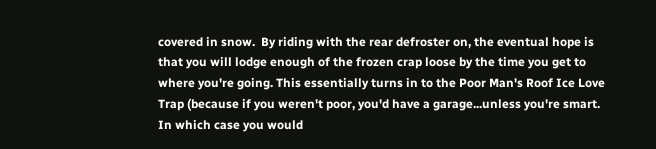covered in snow.  By riding with the rear defroster on, the eventual hope is that you will lodge enough of the frozen crap loose by the time you get to where you're going. This essentially turns in to the Poor Man's Roof Ice Love Trap (because if you weren't poor, you'd have a garage...unless you're smart. In which case you would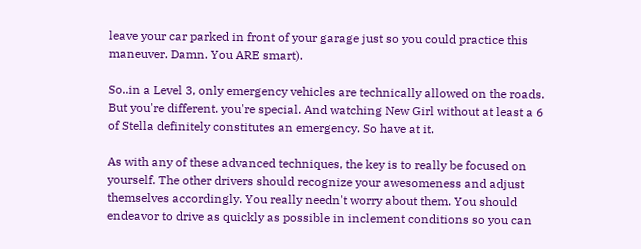leave your car parked in front of your garage just so you could practice this maneuver. Damn. You ARE smart).

So..in a Level 3, only emergency vehicles are technically allowed on the roads. But you're different. you're special. And watching New Girl without at least a 6 of Stella definitely constitutes an emergency. So have at it.

As with any of these advanced techniques, the key is to really be focused on yourself. The other drivers should recognize your awesomeness and adjust themselves accordingly. You really needn't worry about them. You should endeavor to drive as quickly as possible in inclement conditions so you can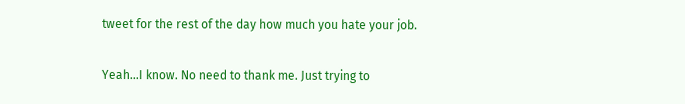tweet for the rest of the day how much you hate your job.

Yeah...I know. No need to thank me. Just trying to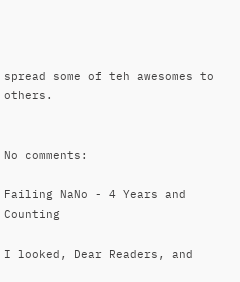spread some of teh awesomes to others.


No comments:

Failing NaNo - 4 Years and Counting

I looked, Dear Readers, and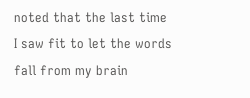noted that the last time I saw fit to let the words fall from my brain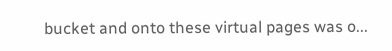bucket and onto these virtual pages was o...